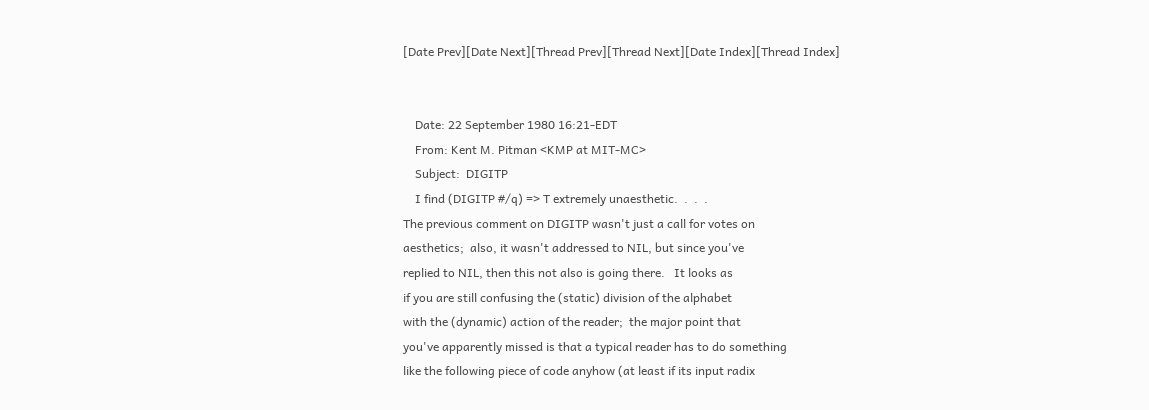[Date Prev][Date Next][Thread Prev][Thread Next][Date Index][Thread Index]


    Date: 22 September 1980 16:21-EDT
    From: Kent M. Pitman <KMP at MIT-MC>
    Subject:  DIGITP
    I find (DIGITP #/q) => T extremely unaesthetic.  .  .  .
The previous comment on DIGITP wasn't just a call for votes on
aesthetics;  also, it wasn't addressed to NIL, but since you've
replied to NIL, then this not also is going there.   It looks as
if you are still confusing the (static) division of the alphabet
with the (dynamic) action of the reader;  the major point that
you've apparently missed is that a typical reader has to do something
like the following piece of code anyhow (at least if its input radix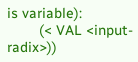is variable):
        (< VAL <input-radix>))